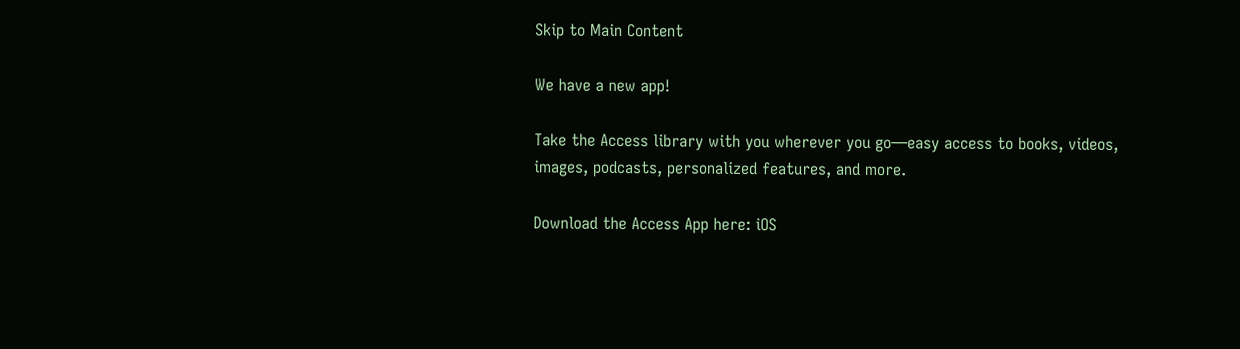Skip to Main Content

We have a new app!

Take the Access library with you wherever you go—easy access to books, videos, images, podcasts, personalized features, and more.

Download the Access App here: iOS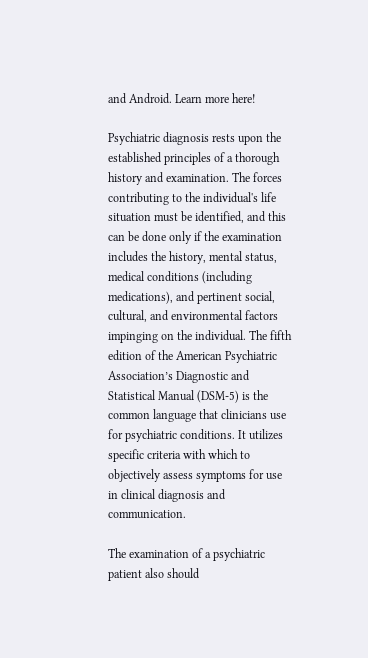and Android. Learn more here!

Psychiatric diagnosis rests upon the established principles of a thorough history and examination. The forces contributing to the individual's life situation must be identified, and this can be done only if the examination includes the history, mental status, medical conditions (including medications), and pertinent social, cultural, and environmental factors impinging on the individual. The fifth edition of the American Psychiatric Association’s Diagnostic and Statistical Manual (DSM-5) is the common language that clinicians use for psychiatric conditions. It utilizes specific criteria with which to objectively assess symptoms for use in clinical diagnosis and communication.

The examination of a psychiatric patient also should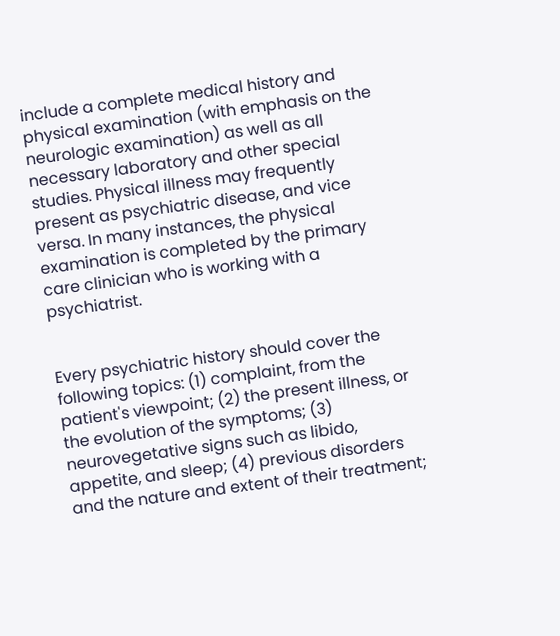include a complete medical history and physical examination (with emphasis on the neurologic examination) as well as all necessary laboratory and other special studies. Physical illness may frequently present as psychiatric disease, and vice versa. In many instances, the physical examination is completed by the primary care clinician who is working with a psychiatrist.


Every psychiatric history should cover the following topics: (1) complaint, from the patient's viewpoint; (2) the present illness, or the evolution of the symptoms; (3) neurovegetative signs such as libido, appetite, and sleep; (4) previous disorders and the nature and extent of their treatment;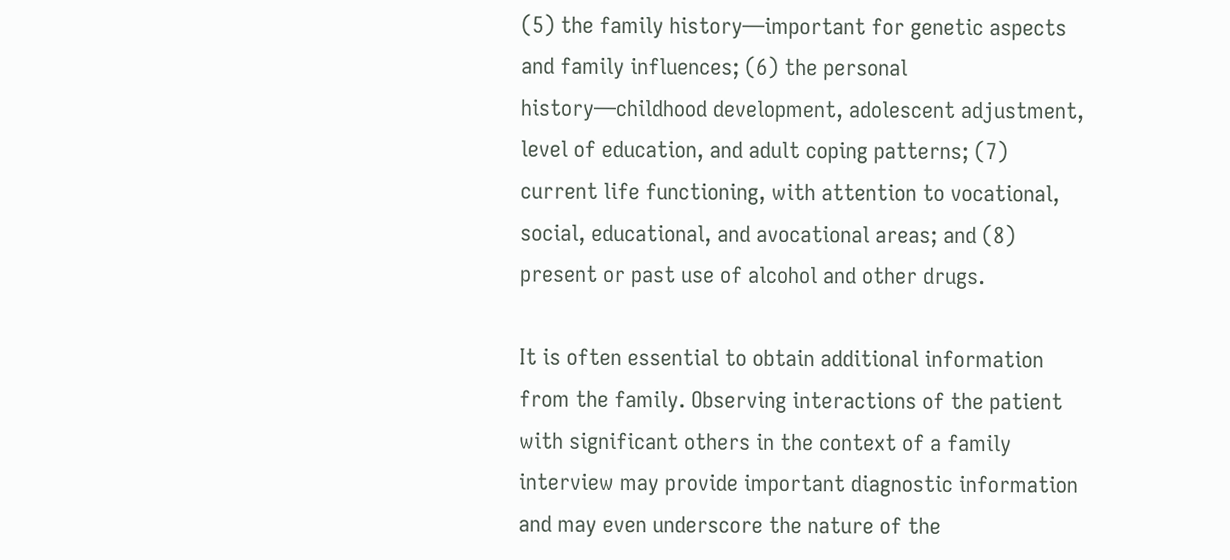(5) the family history—important for genetic aspects and family influences; (6) the personal history—childhood development, adolescent adjustment, level of education, and adult coping patterns; (7) current life functioning, with attention to vocational, social, educational, and avocational areas; and (8) present or past use of alcohol and other drugs.

It is often essential to obtain additional information from the family. Observing interactions of the patient with significant others in the context of a family interview may provide important diagnostic information and may even underscore the nature of the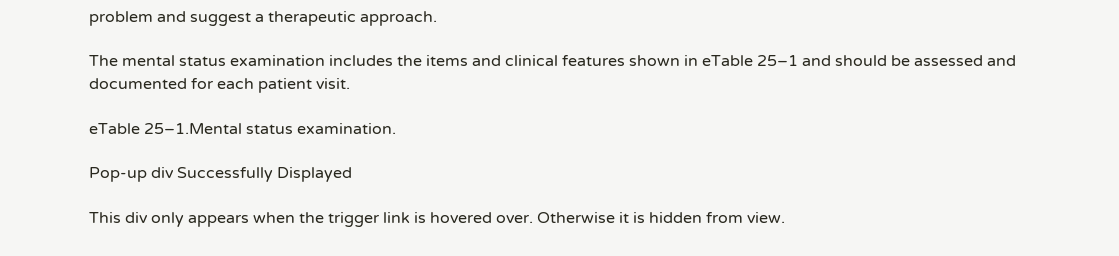problem and suggest a therapeutic approach.

The mental status examination includes the items and clinical features shown in eTable 25–1 and should be assessed and documented for each patient visit.

eTable 25–1.Mental status examination.

Pop-up div Successfully Displayed

This div only appears when the trigger link is hovered over. Otherwise it is hidden from view.